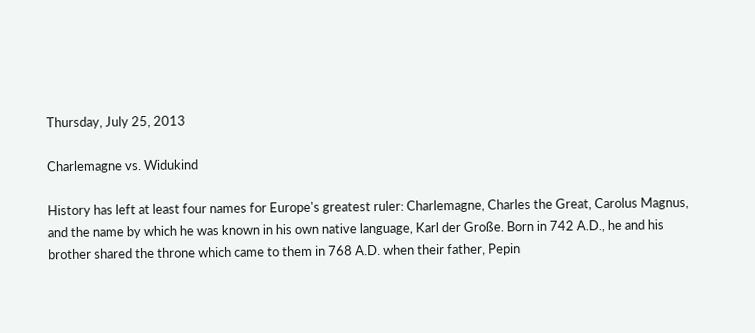Thursday, July 25, 2013

Charlemagne vs. Widukind

History has left at least four names for Europe's greatest ruler: Charlemagne, Charles the Great, Carolus Magnus, and the name by which he was known in his own native language, Karl der Große. Born in 742 A.D., he and his brother shared the throne which came to them in 768 A.D. when their father, Pepin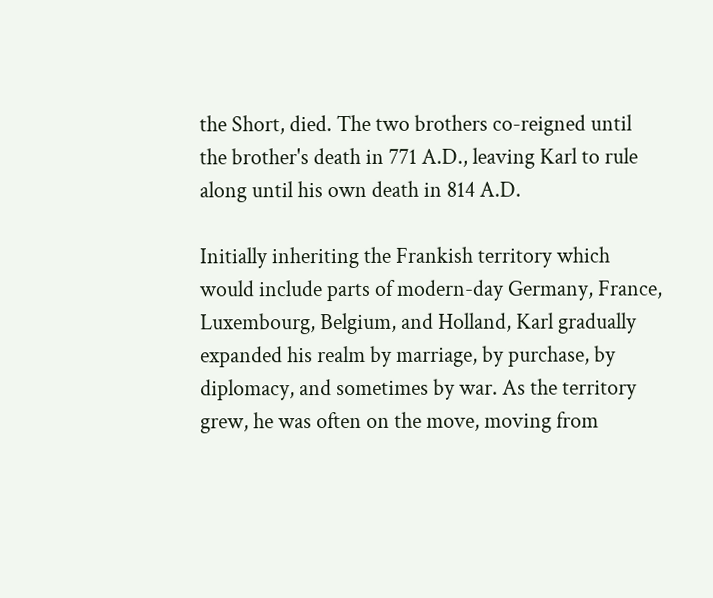the Short, died. The two brothers co-reigned until the brother's death in 771 A.D., leaving Karl to rule along until his own death in 814 A.D.

Initially inheriting the Frankish territory which would include parts of modern-day Germany, France, Luxembourg, Belgium, and Holland, Karl gradually expanded his realm by marriage, by purchase, by diplomacy, and sometimes by war. As the territory grew, he was often on the move, moving from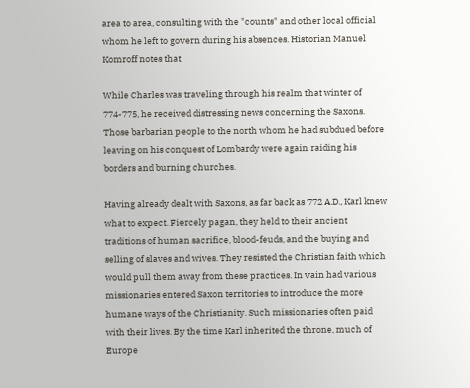area to area, consulting with the "counts" and other local official whom he left to govern during his absences. Historian Manuel Komroff notes that

While Charles was traveling through his realm that winter of 774-775, he received distressing news concerning the Saxons. Those barbarian people to the north whom he had subdued before leaving on his conquest of Lombardy were again raiding his borders and burning churches.

Having already dealt with Saxons, as far back as 772 A.D., Karl knew what to expect. Fiercely pagan, they held to their ancient traditions of human sacrifice, blood-feuds, and the buying and selling of slaves and wives. They resisted the Christian faith which would pull them away from these practices. In vain had various missionaries entered Saxon territories to introduce the more humane ways of the Christianity. Such missionaries often paid with their lives. By the time Karl inherited the throne, much of Europe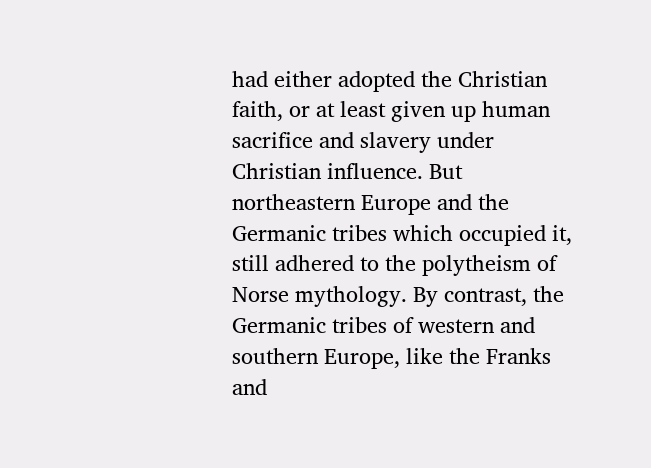had either adopted the Christian faith, or at least given up human sacrifice and slavery under Christian influence. But northeastern Europe and the Germanic tribes which occupied it, still adhered to the polytheism of Norse mythology. By contrast, the Germanic tribes of western and southern Europe, like the Franks and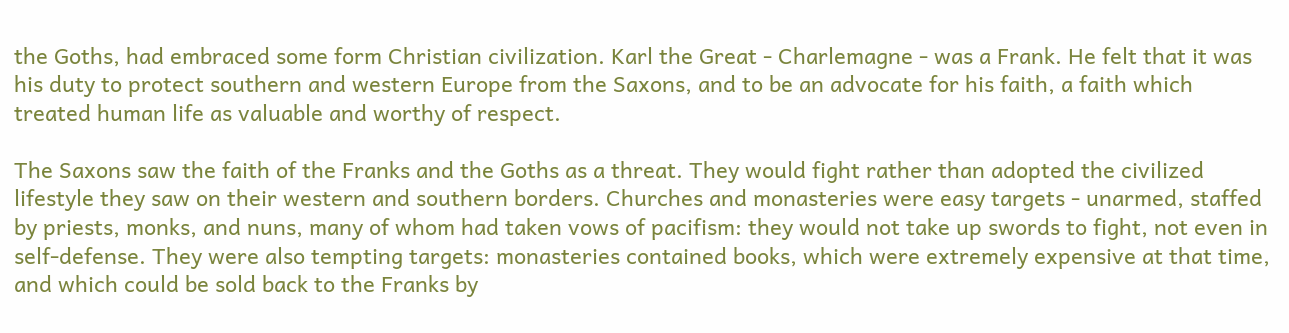the Goths, had embraced some form Christian civilization. Karl the Great - Charlemagne - was a Frank. He felt that it was his duty to protect southern and western Europe from the Saxons, and to be an advocate for his faith, a faith which treated human life as valuable and worthy of respect.

The Saxons saw the faith of the Franks and the Goths as a threat. They would fight rather than adopted the civilized lifestyle they saw on their western and southern borders. Churches and monasteries were easy targets - unarmed, staffed by priests, monks, and nuns, many of whom had taken vows of pacifism: they would not take up swords to fight, not even in self-defense. They were also tempting targets: monasteries contained books, which were extremely expensive at that time, and which could be sold back to the Franks by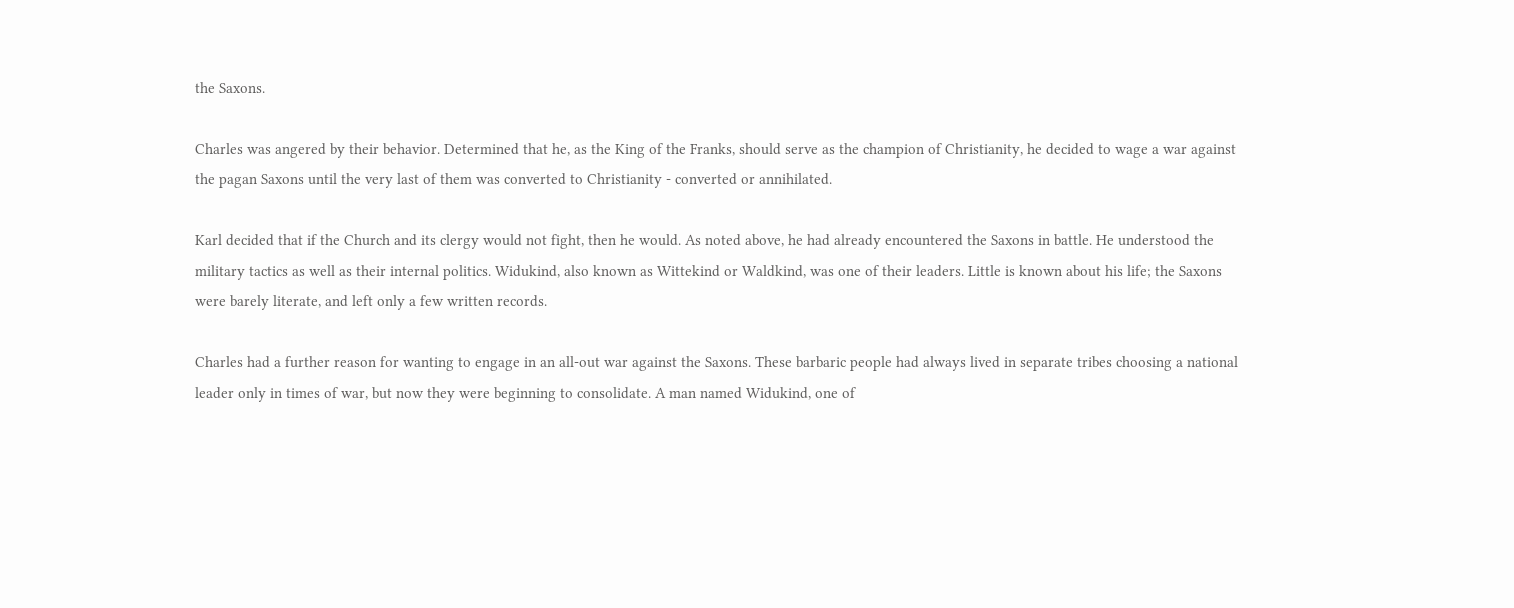the Saxons.

Charles was angered by their behavior. Determined that he, as the King of the Franks, should serve as the champion of Christianity, he decided to wage a war against the pagan Saxons until the very last of them was converted to Christianity - converted or annihilated.

Karl decided that if the Church and its clergy would not fight, then he would. As noted above, he had already encountered the Saxons in battle. He understood the military tactics as well as their internal politics. Widukind, also known as Wittekind or Waldkind, was one of their leaders. Little is known about his life; the Saxons were barely literate, and left only a few written records.

Charles had a further reason for wanting to engage in an all-out war against the Saxons. These barbaric people had always lived in separate tribes choosing a national leader only in times of war, but now they were beginning to consolidate. A man named Widukind, one of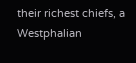their richest chiefs, a Westphalian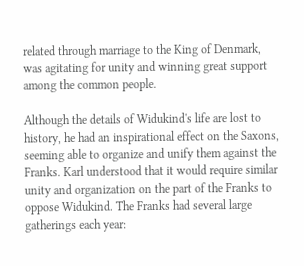related through marriage to the King of Denmark, was agitating for unity and winning great support among the common people.

Although the details of Widukind's life are lost to history, he had an inspirational effect on the Saxons, seeming able to organize and unify them against the Franks. Karl understood that it would require similar unity and organization on the part of the Franks to oppose Widukind. The Franks had several large gatherings each year: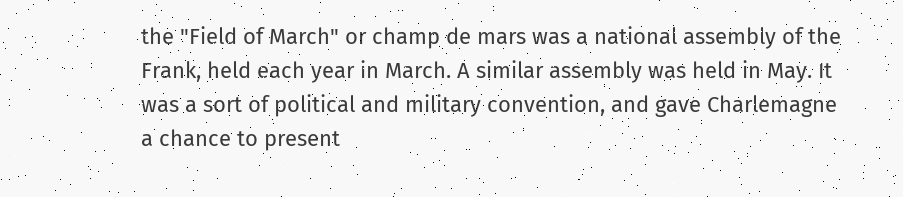the "Field of March" or champ de mars was a national assembly of the Frank, held each year in March. A similar assembly was held in May. It was a sort of political and military convention, and gave Charlemagne a chance to present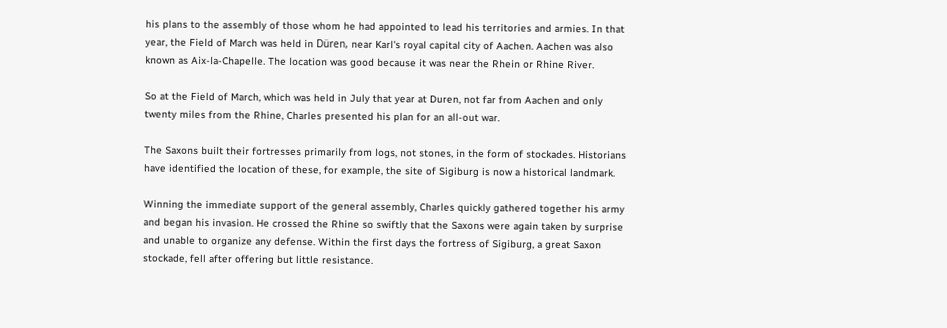his plans to the assembly of those whom he had appointed to lead his territories and armies. In that year, the Field of March was held in Düren, near Karl's royal capital city of Aachen. Aachen was also known as Aix-la-Chapelle. The location was good because it was near the Rhein or Rhine River.

So at the Field of March, which was held in July that year at Duren, not far from Aachen and only twenty miles from the Rhine, Charles presented his plan for an all-out war.

The Saxons built their fortresses primarily from logs, not stones, in the form of stockades. Historians have identified the location of these, for example, the site of Sigiburg is now a historical landmark.

Winning the immediate support of the general assembly, Charles quickly gathered together his army and began his invasion. He crossed the Rhine so swiftly that the Saxons were again taken by surprise and unable to organize any defense. Within the first days the fortress of Sigiburg, a great Saxon stockade, fell after offering but little resistance.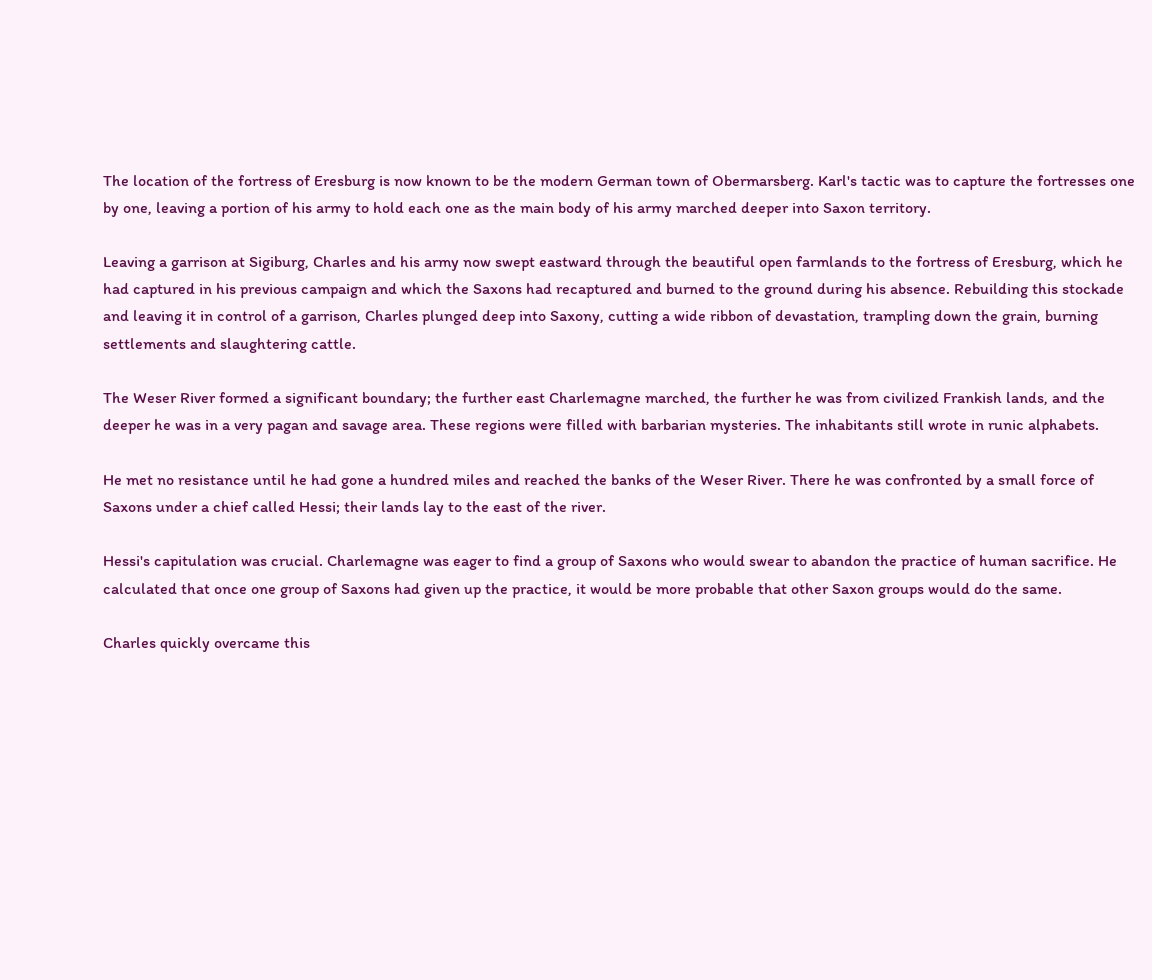The location of the fortress of Eresburg is now known to be the modern German town of Obermarsberg. Karl's tactic was to capture the fortresses one by one, leaving a portion of his army to hold each one as the main body of his army marched deeper into Saxon territory.

Leaving a garrison at Sigiburg, Charles and his army now swept eastward through the beautiful open farmlands to the fortress of Eresburg, which he had captured in his previous campaign and which the Saxons had recaptured and burned to the ground during his absence. Rebuilding this stockade and leaving it in control of a garrison, Charles plunged deep into Saxony, cutting a wide ribbon of devastation, trampling down the grain, burning settlements and slaughtering cattle.

The Weser River formed a significant boundary; the further east Charlemagne marched, the further he was from civilized Frankish lands, and the deeper he was in a very pagan and savage area. These regions were filled with barbarian mysteries. The inhabitants still wrote in runic alphabets.

He met no resistance until he had gone a hundred miles and reached the banks of the Weser River. There he was confronted by a small force of Saxons under a chief called Hessi; their lands lay to the east of the river.

Hessi's capitulation was crucial. Charlemagne was eager to find a group of Saxons who would swear to abandon the practice of human sacrifice. He calculated that once one group of Saxons had given up the practice, it would be more probable that other Saxon groups would do the same.

Charles quickly overcame this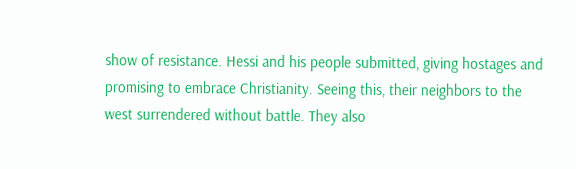show of resistance. Hessi and his people submitted, giving hostages and promising to embrace Christianity. Seeing this, their neighbors to the west surrendered without battle. They also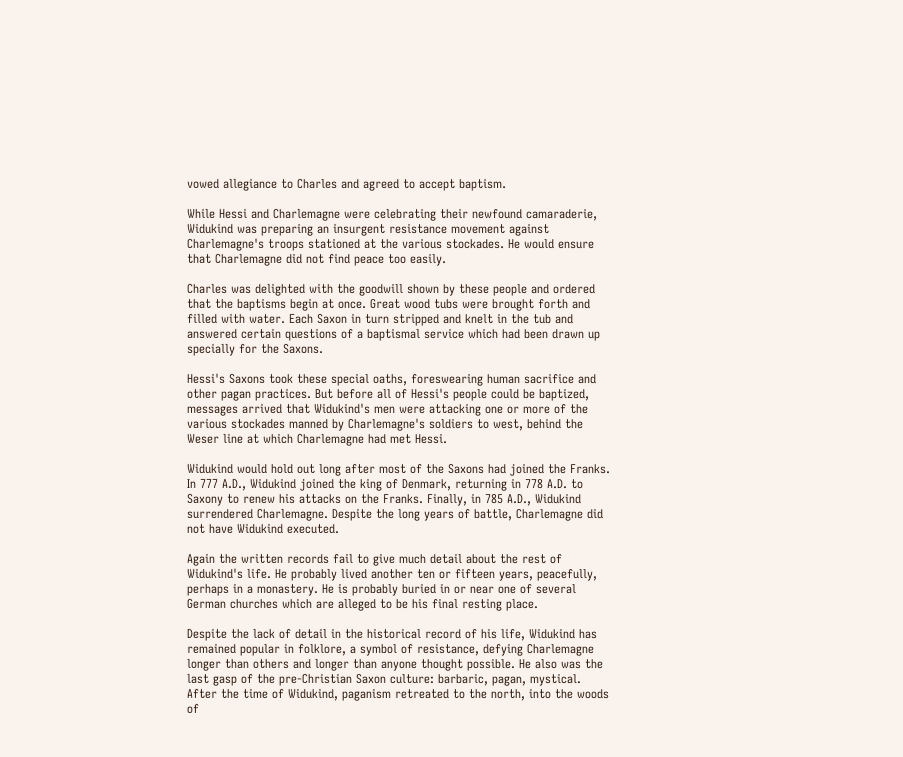vowed allegiance to Charles and agreed to accept baptism.

While Hessi and Charlemagne were celebrating their newfound camaraderie, Widukind was preparing an insurgent resistance movement against Charlemagne's troops stationed at the various stockades. He would ensure that Charlemagne did not find peace too easily.

Charles was delighted with the goodwill shown by these people and ordered that the baptisms begin at once. Great wood tubs were brought forth and filled with water. Each Saxon in turn stripped and knelt in the tub and answered certain questions of a baptismal service which had been drawn up specially for the Saxons.

Hessi's Saxons took these special oaths, foreswearing human sacrifice and other pagan practices. But before all of Hessi's people could be baptized, messages arrived that Widukind's men were attacking one or more of the various stockades manned by Charlemagne's soldiers to west, behind the Weser line at which Charlemagne had met Hessi.

Widukind would hold out long after most of the Saxons had joined the Franks. In 777 A.D., Widukind joined the king of Denmark, returning in 778 A.D. to Saxony to renew his attacks on the Franks. Finally, in 785 A.D., Widukind surrendered Charlemagne. Despite the long years of battle, Charlemagne did not have Widukind executed.

Again the written records fail to give much detail about the rest of Widukind's life. He probably lived another ten or fifteen years, peacefully, perhaps in a monastery. He is probably buried in or near one of several German churches which are alleged to be his final resting place.

Despite the lack of detail in the historical record of his life, Widukind has remained popular in folklore, a symbol of resistance, defying Charlemagne longer than others and longer than anyone thought possible. He also was the last gasp of the pre-Christian Saxon culture: barbaric, pagan, mystical. After the time of Widukind, paganism retreated to the north, into the woods of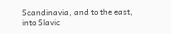Scandinavia, and to the east, into Slavic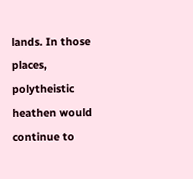lands. In those places, polytheistic heathen would continue to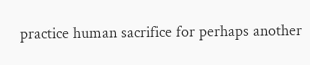practice human sacrifice for perhaps another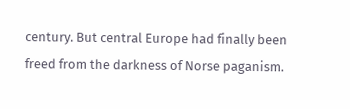century. But central Europe had finally been freed from the darkness of Norse paganism.